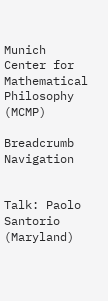Munich Center for Mathematical Philosophy (MCMP)

Breadcrumb Navigation


Talk: Paolo Santorio (Maryland)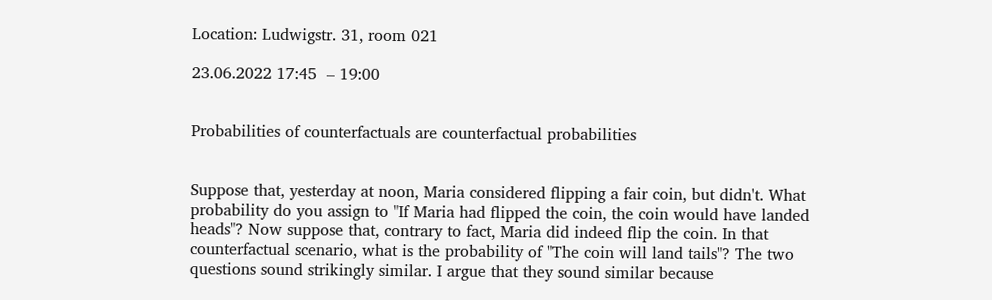Location: Ludwigstr. 31, room 021

23.06.2022 17:45  – 19:00


Probabilities of counterfactuals are counterfactual probabilities


Suppose that, yesterday at noon, Maria considered flipping a fair coin, but didn't. What probability do you assign to "If Maria had flipped the coin, the coin would have landed heads"? Now suppose that, contrary to fact, Maria did indeed flip the coin. In that counterfactual scenario, what is the probability of "The coin will land tails"? The two questions sound strikingly similar. I argue that they sound similar because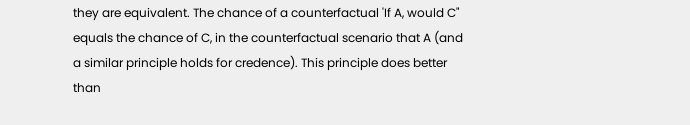they are equivalent. The chance of a counterfactual 'If A, would C" equals the chance of C, in the counterfactual scenario that A (and a similar principle holds for credence). This principle does better than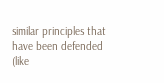similar principles that have been defended (like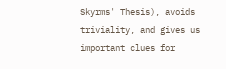Skyrms' Thesis), avoids triviality, and gives us important clues for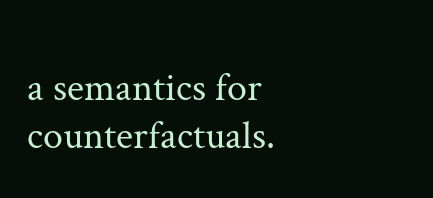a semantics for counterfactuals.